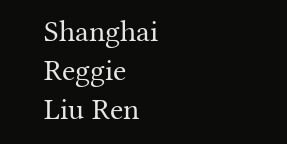Shanghai Reggie
Liu Ren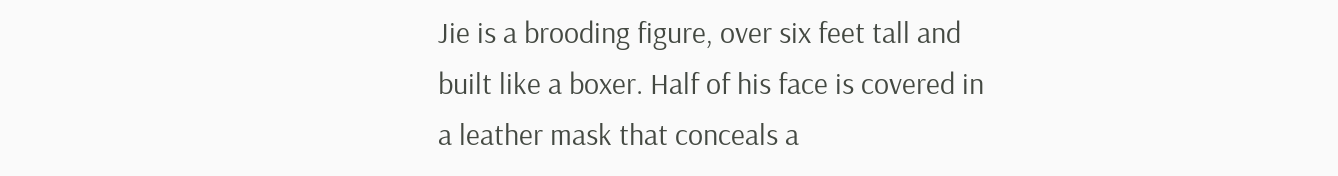Jie is a brooding figure, over six feet tall and built like a boxer. Half of his face is covered in a leather mask that conceals a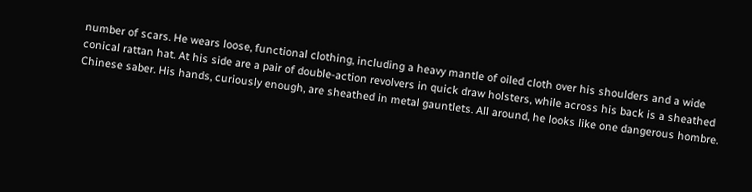number of scars. He wears loose, functional clothing, including a heavy mantle of oiled cloth over his shoulders and a wide conical rattan hat. At his side are a pair of double-action revolvers in quick draw holsters, while across his back is a sheathed Chinese saber. His hands, curiously enough, are sheathed in metal gauntlets. All around, he looks like one dangerous hombre.